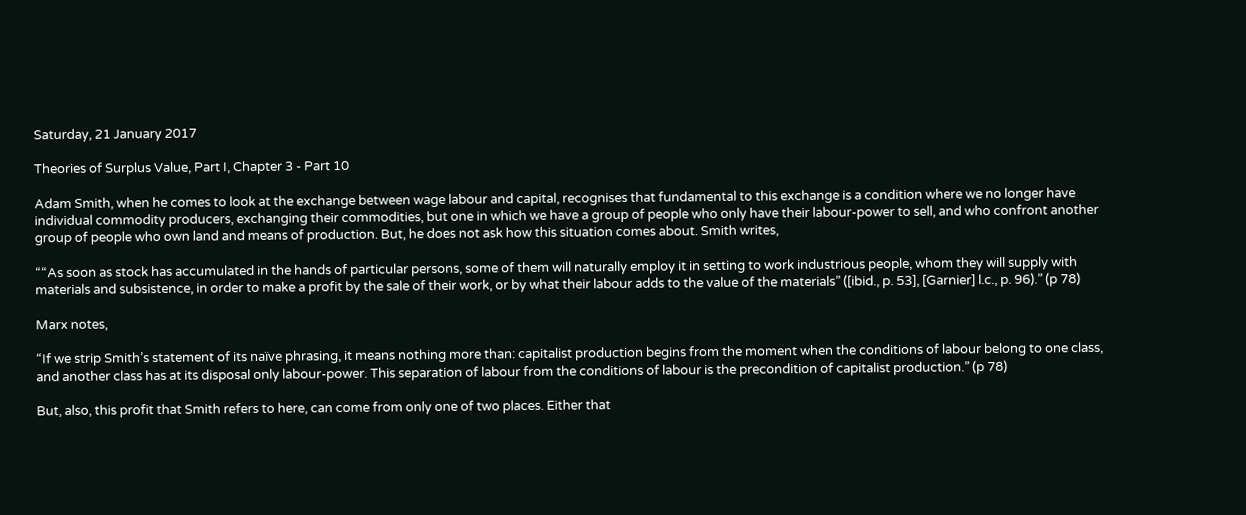Saturday, 21 January 2017

Theories of Surplus Value, Part I, Chapter 3 - Part 10

Adam Smith, when he comes to look at the exchange between wage labour and capital, recognises that fundamental to this exchange is a condition where we no longer have individual commodity producers, exchanging their commodities, but one in which we have a group of people who only have their labour-power to sell, and who confront another group of people who own land and means of production. But, he does not ask how this situation comes about. Smith writes,

““As soon as stock has accumulated in the hands of particular persons, some of them will naturally employ it in setting to work industrious people, whom they will supply with materials and subsistence, in order to make a profit by the sale of their work, or by what their labour adds to the value of the materials” ([ibid., p. 53], [Garnier] l.c., p. 96).” (p 78)

Marx notes,

“If we strip Smith’s statement of its naïve phrasing, it means nothing more than: capitalist production begins from the moment when the conditions of labour belong to one class, and another class has at its disposal only labour-power. This separation of labour from the conditions of labour is the precondition of capitalist production.” (p 78)

But, also, this profit that Smith refers to here, can come from only one of two places. Either that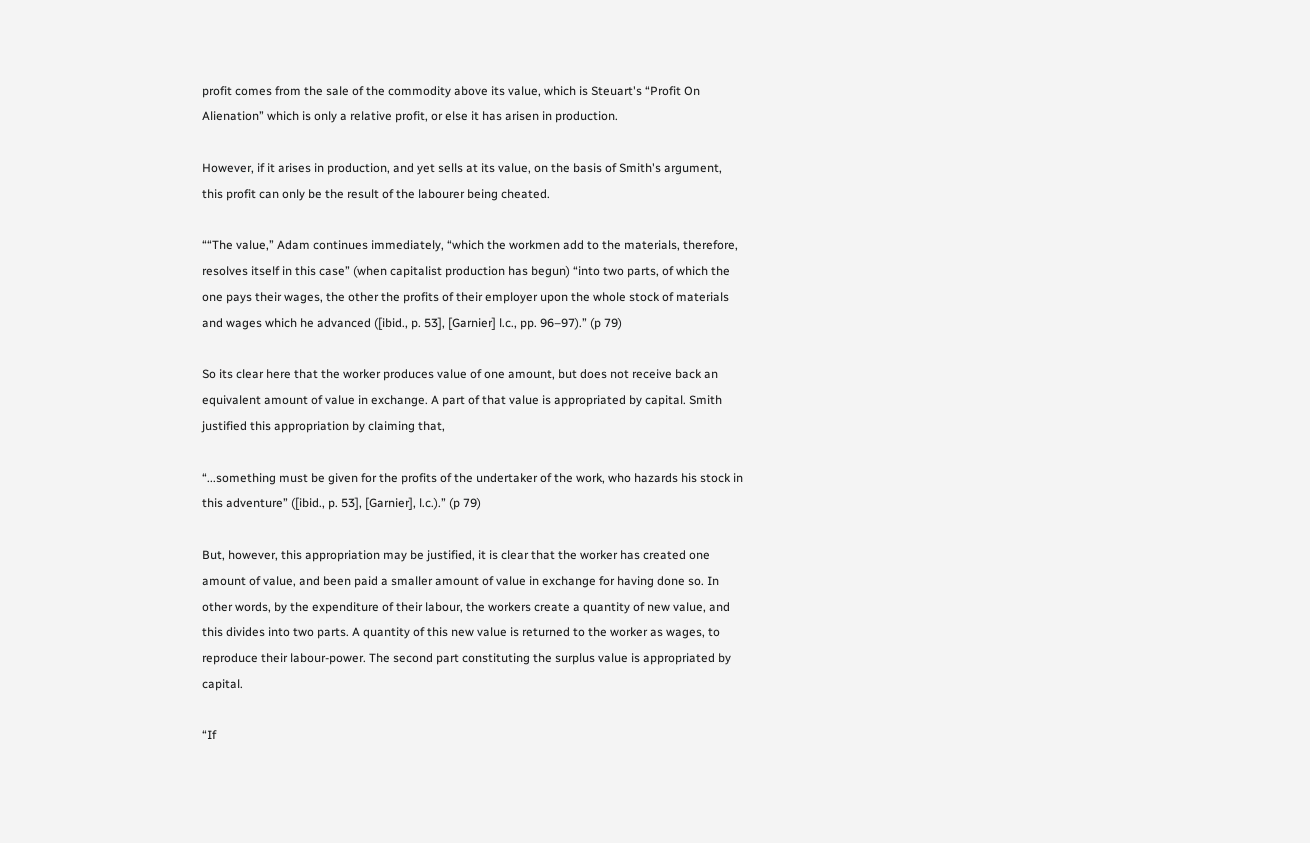profit comes from the sale of the commodity above its value, which is Steuart's “Profit On Alienation” which is only a relative profit, or else it has arisen in production.

However, if it arises in production, and yet sells at its value, on the basis of Smith's argument, this profit can only be the result of the labourer being cheated.

““The value,” Adam continues immediately, “which the workmen add to the materials, therefore, resolves itself in this case” (when capitalist production has begun) “into two parts, of which the one pays their wages, the other the profits of their employer upon the whole stock of materials and wages which he advanced ([ibid., p. 53], [Garnier] l.c., pp. 96–97).” (p 79)

So its clear here that the worker produces value of one amount, but does not receive back an equivalent amount of value in exchange. A part of that value is appropriated by capital. Smith justified this appropriation by claiming that,

“...something must be given for the profits of the undertaker of the work, who hazards his stock in this adventure” ([ibid., p. 53], [Garnier], l.c.).” (p 79)

But, however, this appropriation may be justified, it is clear that the worker has created one amount of value, and been paid a smaller amount of value in exchange for having done so. In other words, by the expenditure of their labour, the workers create a quantity of new value, and this divides into two parts. A quantity of this new value is returned to the worker as wages, to reproduce their labour-power. The second part constituting the surplus value is appropriated by capital.

“If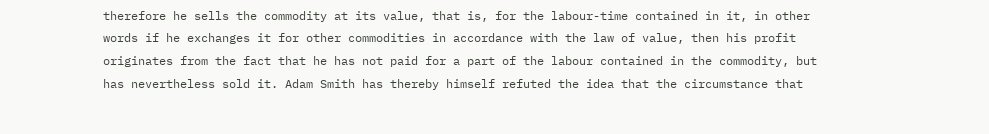therefore he sells the commodity at its value, that is, for the labour-time contained in it, in other words if he exchanges it for other commodities in accordance with the law of value, then his profit originates from the fact that he has not paid for a part of the labour contained in the commodity, but has nevertheless sold it. Adam Smith has thereby himself refuted the idea that the circumstance that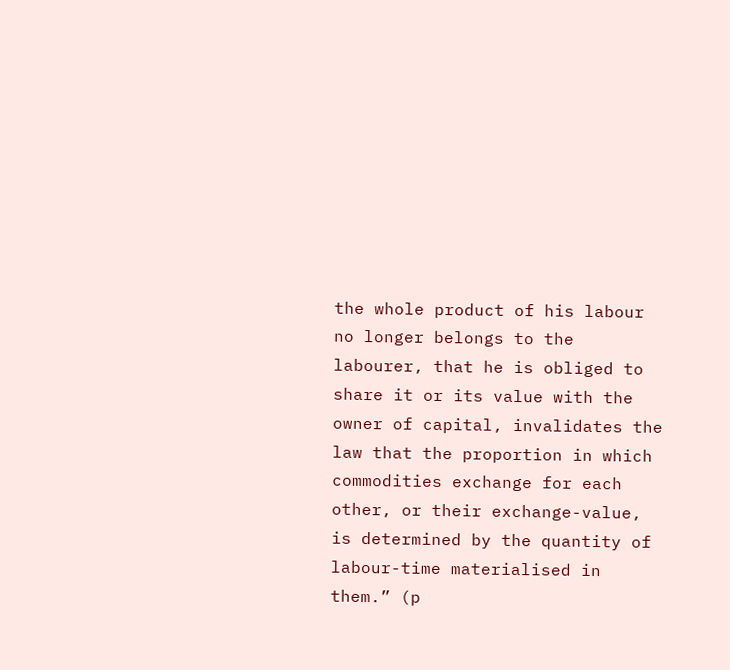the whole product of his labour no longer belongs to the labourer, that he is obliged to share it or its value with the owner of capital, invalidates the law that the proportion in which commodities exchange for each other, or their exchange-value, is determined by the quantity of labour-time materialised in them.” (p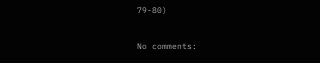79-80)

No comments: